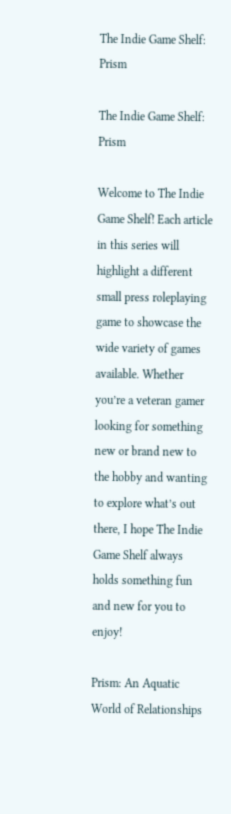The Indie Game Shelf: Prism

The Indie Game Shelf: Prism

Welcome to The Indie Game Shelf! Each article in this series will highlight a different small press roleplaying game to showcase the wide variety of games available. Whether you’re a veteran gamer looking for something new or brand new to the hobby and wanting to explore what’s out there, I hope The Indie Game Shelf always holds something fun and new for you to enjoy!

Prism: An Aquatic World of Relationships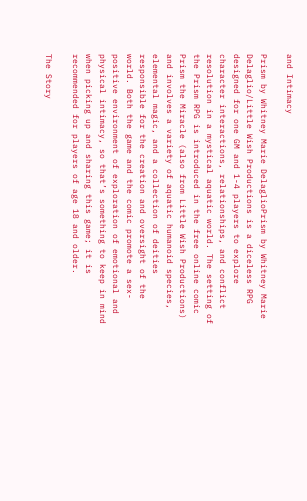and Intimacy

Prism by Whitney Marie DelaglioPrism by Whitney Marie Delaglio/Little Wish Productions is a diceless RPG designed for one GM and 1-4 players to explore character interactions, relationships, and conflict resolution in a mystical aquatic world. The setting of the Prism RPG is introduced in the free online comic Prism the Miracle (also from Little Wish Productions) and involves a variety of aquatic humanoid species, elemental magic, and a collection of deities responsible for the creation and oversight of the world. Both the game and the comic promote a sex-positive environment of exploration of emotional and physical intimacy, so that’s something to keep in mind when picking up and sharing this game; it is recommended for players of age 18 and older.

The Story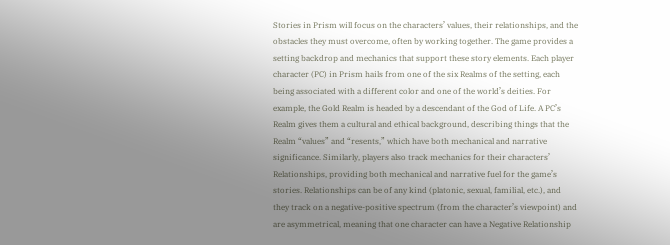Stories in Prism will focus on the characters’ values, their relationships, and the obstacles they must overcome, often by working together. The game provides a setting backdrop and mechanics that support these story elements. Each player character (PC) in Prism hails from one of the six Realms of the setting, each being associated with a different color and one of the world’s deities. For example, the Gold Realm is headed by a descendant of the God of Life. A PC’s Realm gives them a cultural and ethical background, describing things that the Realm “values” and “resents,” which have both mechanical and narrative significance. Similarly, players also track mechanics for their characters’ Relationships, providing both mechanical and narrative fuel for the game’s stories. Relationships can be of any kind (platonic, sexual, familial, etc.), and they track on a negative-positive spectrum (from the character’s viewpoint) and are asymmetrical, meaning that one character can have a Negative Relationship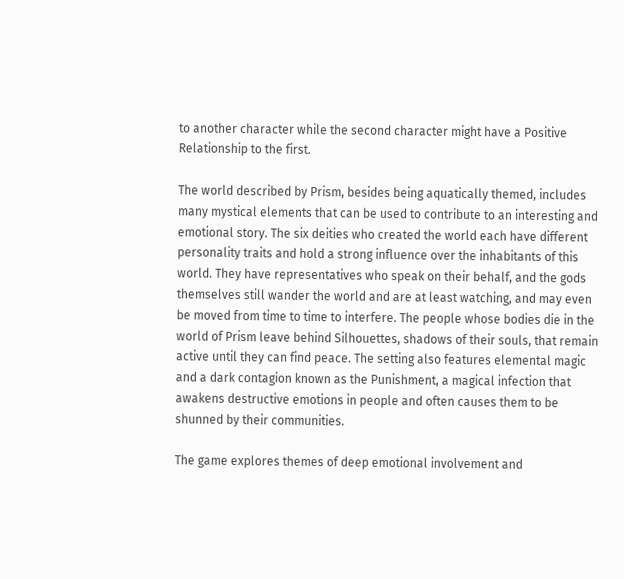to another character while the second character might have a Positive Relationship to the first.

The world described by Prism, besides being aquatically themed, includes many mystical elements that can be used to contribute to an interesting and emotional story. The six deities who created the world each have different personality traits and hold a strong influence over the inhabitants of this world. They have representatives who speak on their behalf, and the gods themselves still wander the world and are at least watching, and may even be moved from time to time to interfere. The people whose bodies die in the world of Prism leave behind Silhouettes, shadows of their souls, that remain active until they can find peace. The setting also features elemental magic and a dark contagion known as the Punishment, a magical infection that awakens destructive emotions in people and often causes them to be shunned by their communities.

The game explores themes of deep emotional involvement and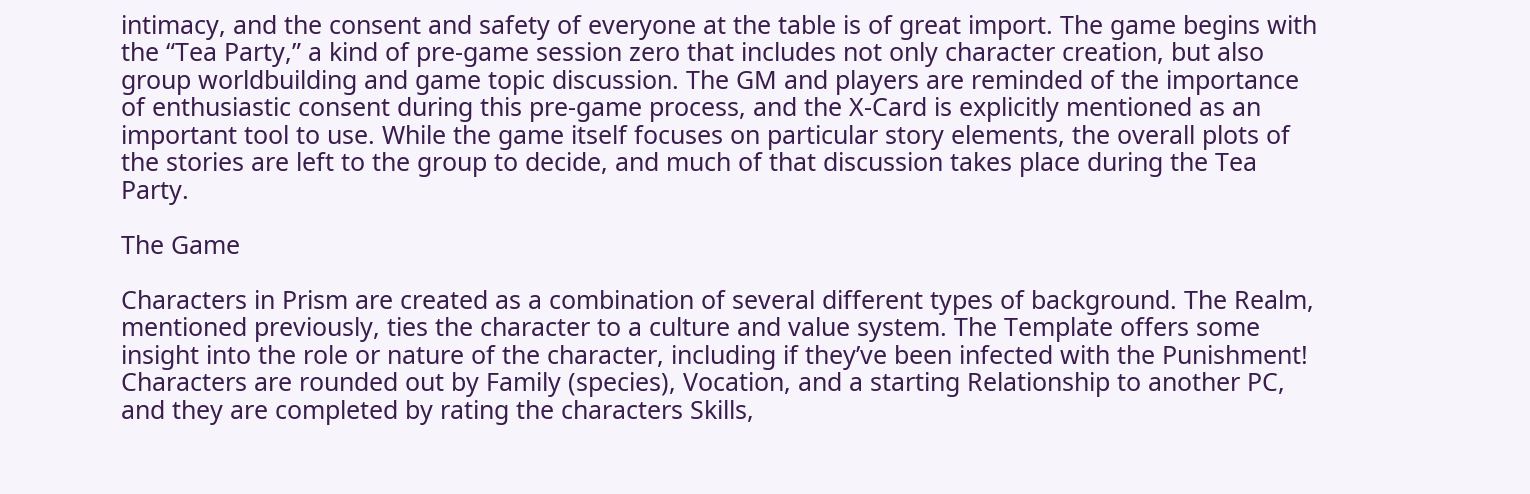intimacy, and the consent and safety of everyone at the table is of great import. The game begins with the “Tea Party,” a kind of pre-game session zero that includes not only character creation, but also group worldbuilding and game topic discussion. The GM and players are reminded of the importance of enthusiastic consent during this pre-game process, and the X-Card is explicitly mentioned as an important tool to use. While the game itself focuses on particular story elements, the overall plots of the stories are left to the group to decide, and much of that discussion takes place during the Tea Party.

The Game

Characters in Prism are created as a combination of several different types of background. The Realm, mentioned previously, ties the character to a culture and value system. The Template offers some insight into the role or nature of the character, including if they’ve been infected with the Punishment! Characters are rounded out by Family (species), Vocation, and a starting Relationship to another PC, and they are completed by rating the characters Skills,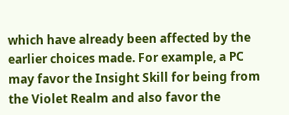which have already been affected by the earlier choices made. For example, a PC may favor the Insight Skill for being from the Violet Realm and also favor the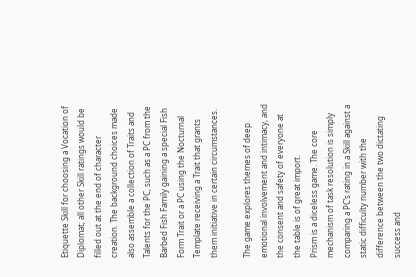Etiquette Skill for choosing a Vocation of Diplomat; all other Skill ratings would be filled out at the end of character creation. The background choices made also assemble a collection of Traits and Talents for the PC, such as a PC from the Barbed Fish Family gaining a special Fish Form Trait or a PC using the Nocturnal Template receiving a Trait that grants them initiative in certain circumstances.

The game explores themes of deep emotional involvement and intimacy, and the consent and safety of everyone at the table is of great import.
Prism is a diceless game. The core mechanism of task resolution is simply comparing a PC’s rating in a Skill against a static difficulty number with the difference between the two dictating success and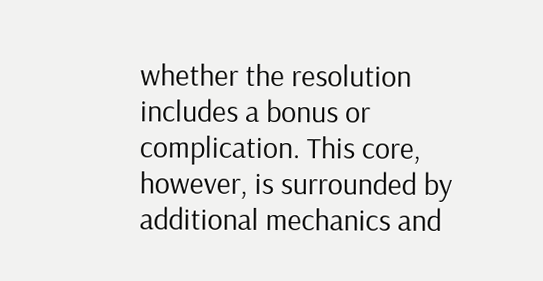whether the resolution includes a bonus or complication. This core, however, is surrounded by additional mechanics and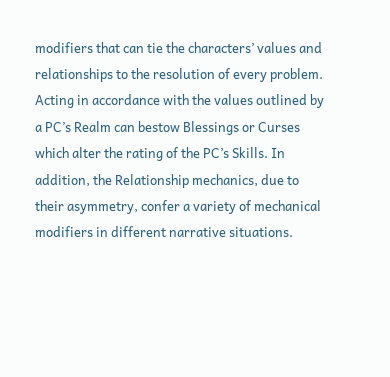modifiers that can tie the characters’ values and relationships to the resolution of every problem. Acting in accordance with the values outlined by a PC’s Realm can bestow Blessings or Curses which alter the rating of the PC’s Skills. In addition, the Relationship mechanics, due to their asymmetry, confer a variety of mechanical modifiers in different narrative situations.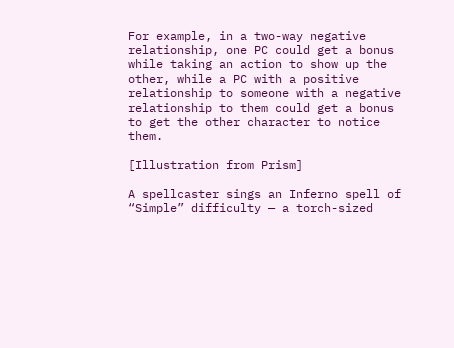For example, in a two-way negative relationship, one PC could get a bonus while taking an action to show up the other, while a PC with a positive relationship to someone with a negative relationship to them could get a bonus to get the other character to notice them.

[Illustration from Prism]

A spellcaster sings an Inferno spell of “Simple” difficulty — a torch-sized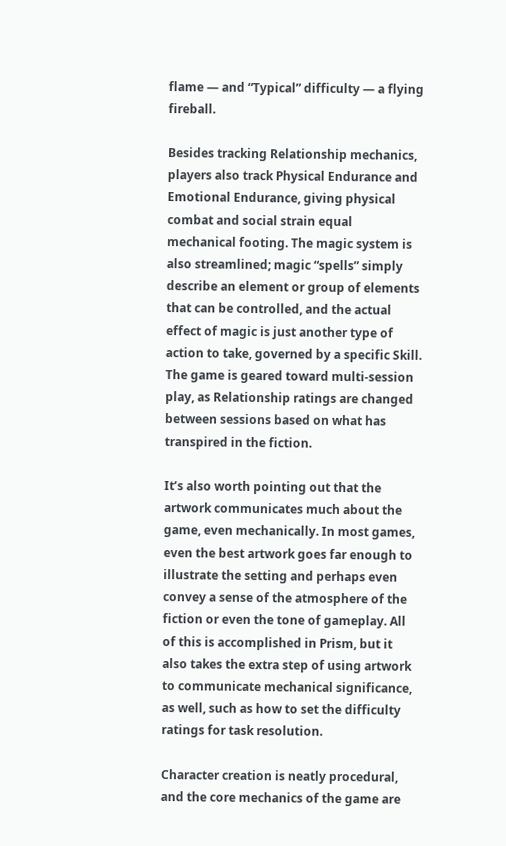flame — and “Typical” difficulty — a flying fireball.

Besides tracking Relationship mechanics, players also track Physical Endurance and Emotional Endurance, giving physical combat and social strain equal mechanical footing. The magic system is also streamlined; magic “spells” simply describe an element or group of elements that can be controlled, and the actual effect of magic is just another type of action to take, governed by a specific Skill. The game is geared toward multi-session play, as Relationship ratings are changed between sessions based on what has transpired in the fiction.

It’s also worth pointing out that the artwork communicates much about the game, even mechanically. In most games, even the best artwork goes far enough to illustrate the setting and perhaps even convey a sense of the atmosphere of the fiction or even the tone of gameplay. All of this is accomplished in Prism, but it also takes the extra step of using artwork to communicate mechanical significance, as well, such as how to set the difficulty ratings for task resolution.

Character creation is neatly procedural, and the core mechanics of the game are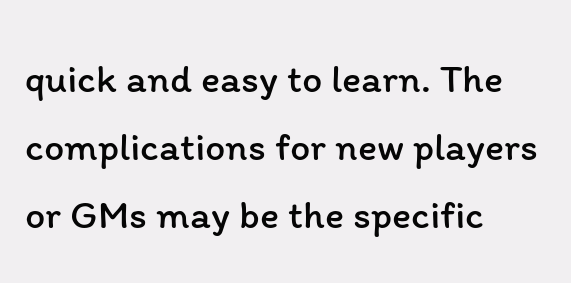quick and easy to learn. The complications for new players or GMs may be the specific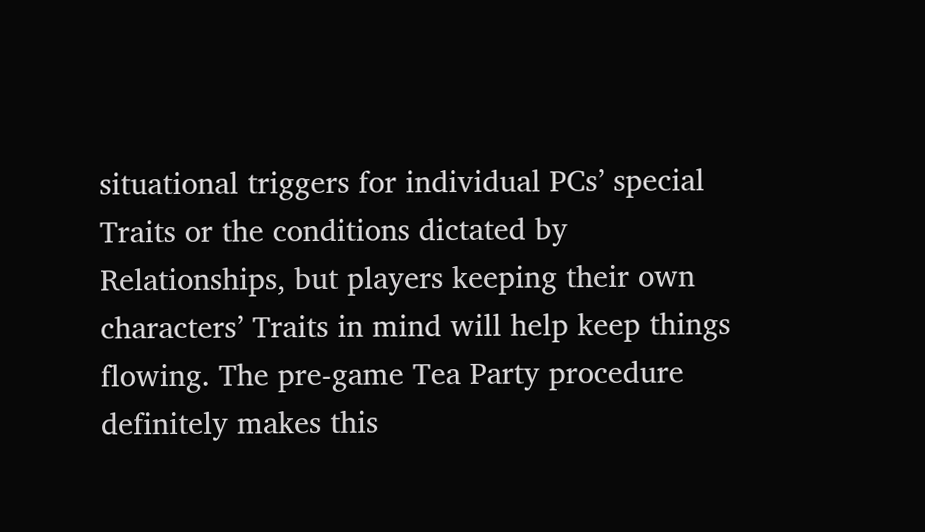situational triggers for individual PCs’ special Traits or the conditions dictated by Relationships, but players keeping their own characters’ Traits in mind will help keep things flowing. The pre-game Tea Party procedure definitely makes this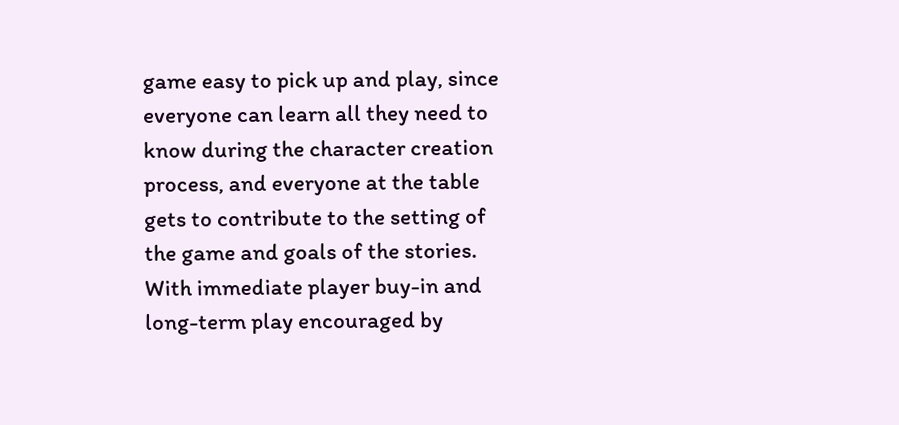game easy to pick up and play, since everyone can learn all they need to know during the character creation process, and everyone at the table gets to contribute to the setting of the game and goals of the stories. With immediate player buy-in and long-term play encouraged by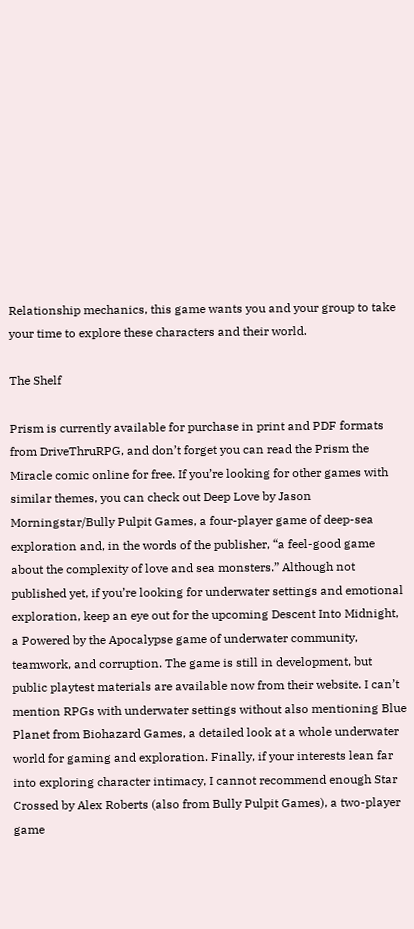Relationship mechanics, this game wants you and your group to take your time to explore these characters and their world.

The Shelf

Prism is currently available for purchase in print and PDF formats from DriveThruRPG, and don’t forget you can read the Prism the Miracle comic online for free. If you’re looking for other games with similar themes, you can check out Deep Love by Jason Morningstar/Bully Pulpit Games, a four-player game of deep-sea exploration and, in the words of the publisher, “a feel-good game about the complexity of love and sea monsters.” Although not published yet, if you’re looking for underwater settings and emotional exploration, keep an eye out for the upcoming Descent Into Midnight, a Powered by the Apocalypse game of underwater community, teamwork, and corruption. The game is still in development, but public playtest materials are available now from their website. I can’t mention RPGs with underwater settings without also mentioning Blue Planet from Biohazard Games, a detailed look at a whole underwater world for gaming and exploration. Finally, if your interests lean far into exploring character intimacy, I cannot recommend enough Star Crossed by Alex Roberts (also from Bully Pulpit Games), a two-player game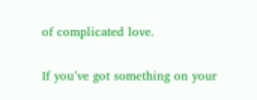of complicated love.

If you’ve got something on your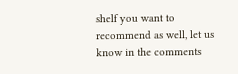shelf you want to recommend as well, let us know in the comments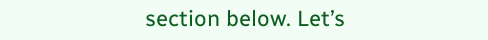section below. Let’s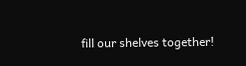fill our shelves together!